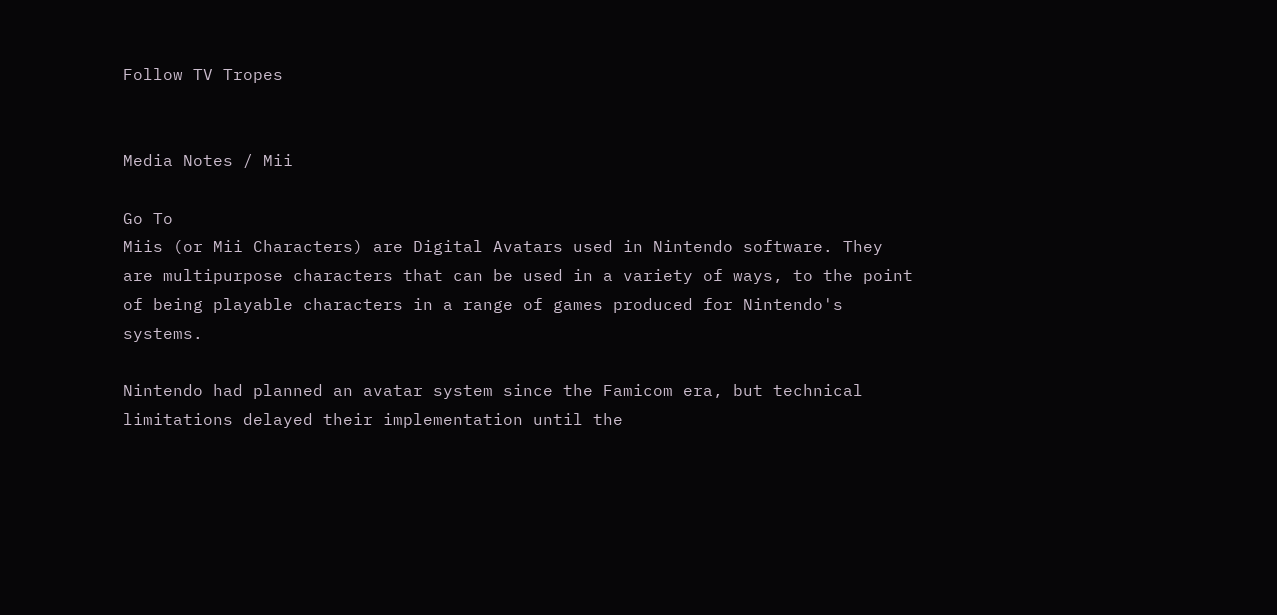Follow TV Tropes


Media Notes / Mii

Go To
Miis (or Mii Characters) are Digital Avatars used in Nintendo software. They are multipurpose characters that can be used in a variety of ways, to the point of being playable characters in a range of games produced for Nintendo's systems.

Nintendo had planned an avatar system since the Famicom era, but technical limitations delayed their implementation until the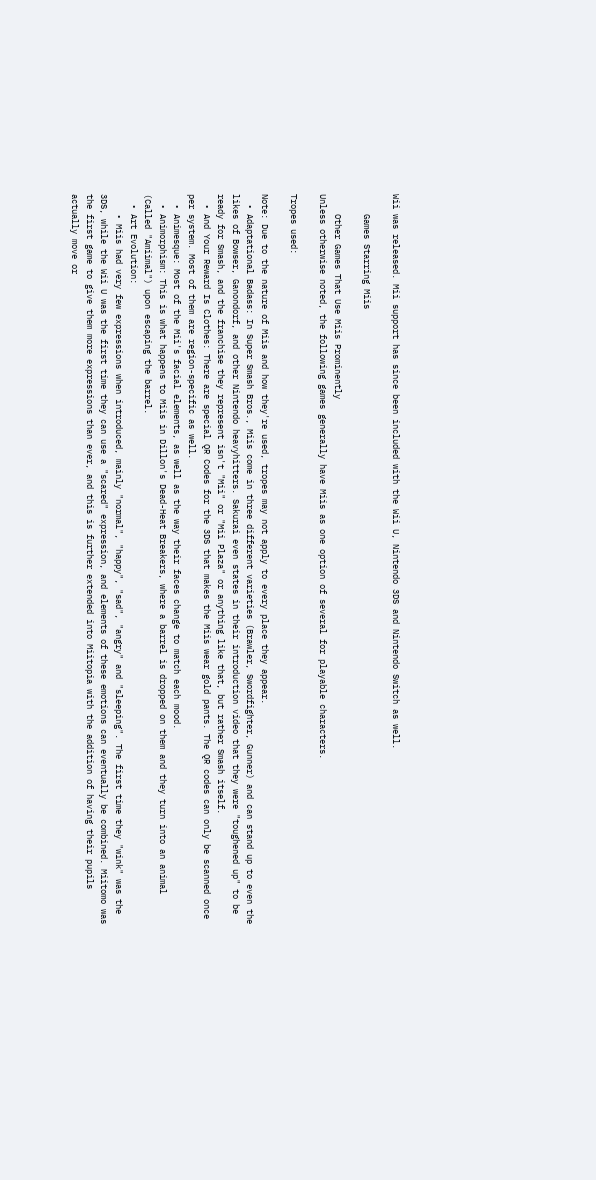Wii was released. Mii support has since been included with the Wii U, Nintendo 3DS and Nintendo Switch as well.

    Games Starring Miis

    Other Games That Use Miis Prominently
Unless otherwise noted, the following games generally have Miis as one option of several for playable characters.

Tropes used:

Note: Due to the nature of Miis and how they're used, tropes may not apply to every place they appear.
  • Adaptational Badass: In Super Smash Bros., Miis come in three different varieties (Brawler, Swordfighter, Gunner) and can stand up to even the likes of Bowser, Ganondorf, and other Nintendo heavyhitters. Sakurai even states in their introduction video that they were "toughened up" to be ready for Smash, and the franchise they represent isn't "Mii" or "Mii Plaza" or anything like that, but rather Smash itself.
  • And Your Reward Is Clothes: There are special QR Codes for the 3DS that makes the Miis wear gold pants. The QR codes can only be scanned once per system. Most of them are region-specific as well.
  • Animesque: Most of the Mii's facial elements, as well as the way their faces change to match each mood.
  • Animorphism: This is what happens to Miis in Dillon's Dead-Heat Breakers, where a barrel is dropped on them and they turn into an animal (Called "Amiimal") upon escaping the barrel.
  • Art Evolution:
    • Miis had very few expressions when introduced, mainly "normal", "happy", "sad", "angry" and "sleeping". The first time they "wink" was the 3DS, while the Wii U was the first time they can use a "scared" expression, and elements of these emotions can eventually be combined. Miitomo was the first game to give them more expressions than ever, and this is further extended into Miitopia with the addition of having their pupils actually move or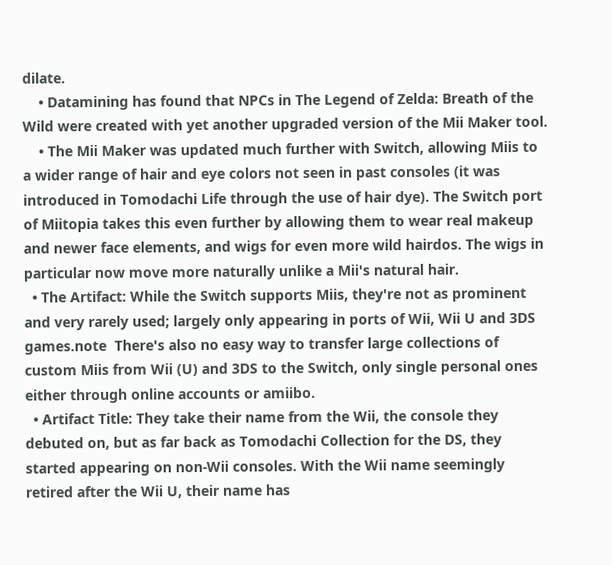dilate.
    • Datamining has found that NPCs in The Legend of Zelda: Breath of the Wild were created with yet another upgraded version of the Mii Maker tool.
    • The Mii Maker was updated much further with Switch, allowing Miis to a wider range of hair and eye colors not seen in past consoles (it was introduced in Tomodachi Life through the use of hair dye). The Switch port of Miitopia takes this even further by allowing them to wear real makeup and newer face elements, and wigs for even more wild hairdos. The wigs in particular now move more naturally unlike a Mii's natural hair.
  • The Artifact: While the Switch supports Miis, they're not as prominent and very rarely used; largely only appearing in ports of Wii, Wii U and 3DS games.note  There's also no easy way to transfer large collections of custom Miis from Wii (U) and 3DS to the Switch, only single personal ones either through online accounts or amiibo.
  • Artifact Title: They take their name from the Wii, the console they debuted on, but as far back as Tomodachi Collection for the DS, they started appearing on non-Wii consoles. With the Wii name seemingly retired after the Wii U, their name has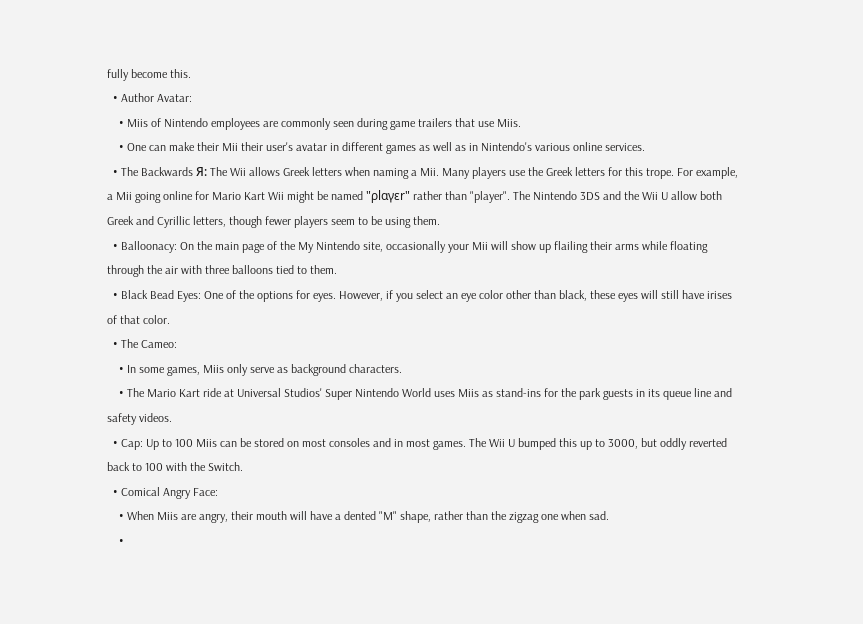fully become this.
  • Author Avatar:
    • Miis of Nintendo employees are commonly seen during game trailers that use Miis.
    • One can make their Mii their user's avatar in different games as well as in Nintendo's various online services.
  • The Backwards Я: The Wii allows Greek letters when naming a Mii. Many players use the Greek letters for this trope. For example, a Mii going online for Mario Kart Wii might be named "ρlαγεr" rather than "player". The Nintendo 3DS and the Wii U allow both Greek and Cyrillic letters, though fewer players seem to be using them.
  • Balloonacy: On the main page of the My Nintendo site, occasionally your Mii will show up flailing their arms while floating through the air with three balloons tied to them.
  • Black Bead Eyes: One of the options for eyes. However, if you select an eye color other than black, these eyes will still have irises of that color.
  • The Cameo:
    • In some games, Miis only serve as background characters.
    • The Mario Kart ride at Universal Studios' Super Nintendo World uses Miis as stand-ins for the park guests in its queue line and safety videos.
  • Cap: Up to 100 Miis can be stored on most consoles and in most games. The Wii U bumped this up to 3000, but oddly reverted back to 100 with the Switch.
  • Comical Angry Face:
    • When Miis are angry, their mouth will have a dented "M" shape, rather than the zigzag one when sad.
    •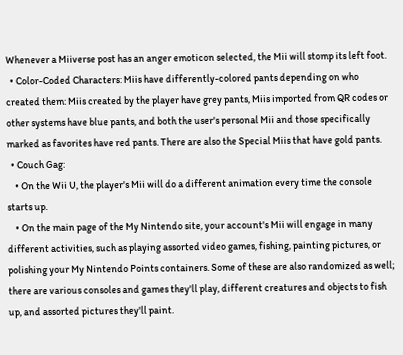Whenever a Miiverse post has an anger emoticon selected, the Mii will stomp its left foot.
  • Color-Coded Characters: Miis have differently-colored pants depending on who created them: Miis created by the player have grey pants, Miis imported from QR codes or other systems have blue pants, and both the user's personal Mii and those specifically marked as favorites have red pants. There are also the Special Miis that have gold pants.
  • Couch Gag:
    • On the Wii U, the player's Mii will do a different animation every time the console starts up.
    • On the main page of the My Nintendo site, your account's Mii will engage in many different activities, such as playing assorted video games, fishing, painting pictures, or polishing your My Nintendo Points containers. Some of these are also randomized as well; there are various consoles and games they'll play, different creatures and objects to fish up, and assorted pictures they'll paint.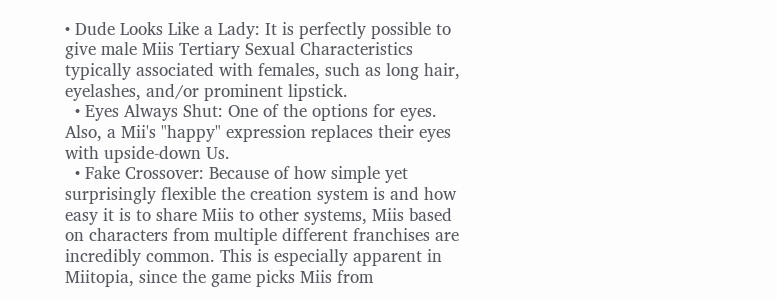• Dude Looks Like a Lady: It is perfectly possible to give male Miis Tertiary Sexual Characteristics typically associated with females, such as long hair, eyelashes, and/or prominent lipstick.
  • Eyes Always Shut: One of the options for eyes. Also, a Mii's "happy" expression replaces their eyes with upside-down Us.
  • Fake Crossover: Because of how simple yet surprisingly flexible the creation system is and how easy it is to share Miis to other systems, Miis based on characters from multiple different franchises are incredibly common. This is especially apparent in Miitopia, since the game picks Miis from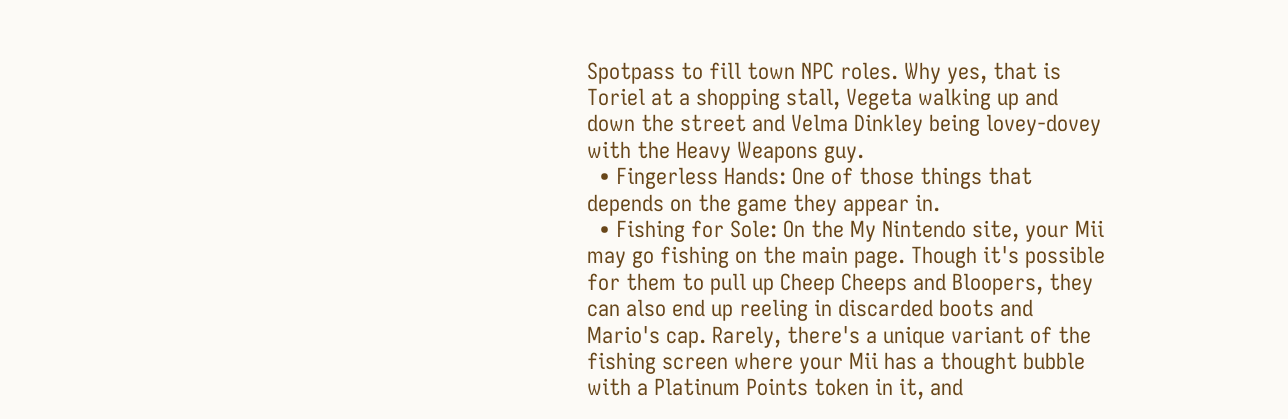Spotpass to fill town NPC roles. Why yes, that is Toriel at a shopping stall, Vegeta walking up and down the street and Velma Dinkley being lovey-dovey with the Heavy Weapons guy.
  • Fingerless Hands: One of those things that depends on the game they appear in.
  • Fishing for Sole: On the My Nintendo site, your Mii may go fishing on the main page. Though it's possible for them to pull up Cheep Cheeps and Bloopers, they can also end up reeling in discarded boots and Mario's cap. Rarely, there's a unique variant of the fishing screen where your Mii has a thought bubble with a Platinum Points token in it, and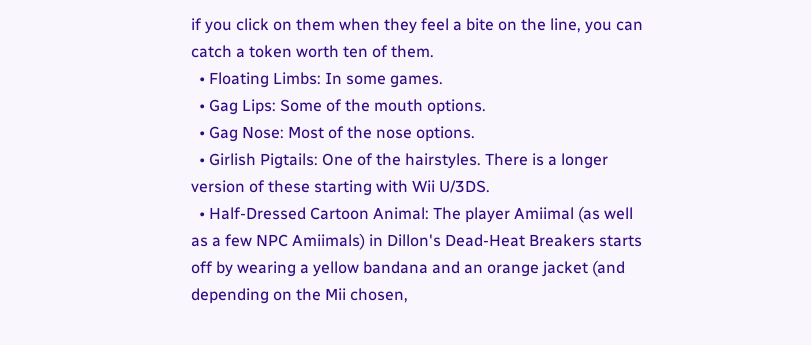if you click on them when they feel a bite on the line, you can catch a token worth ten of them.
  • Floating Limbs: In some games.
  • Gag Lips: Some of the mouth options.
  • Gag Nose: Most of the nose options.
  • Girlish Pigtails: One of the hairstyles. There is a longer version of these starting with Wii U/3DS.
  • Half-Dressed Cartoon Animal: The player Amiimal (as well as a few NPC Amiimals) in Dillon's Dead-Heat Breakers starts off by wearing a yellow bandana and an orange jacket (and depending on the Mii chosen,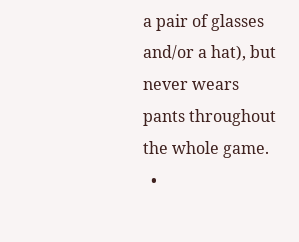a pair of glasses and/or a hat), but never wears pants throughout the whole game.
  •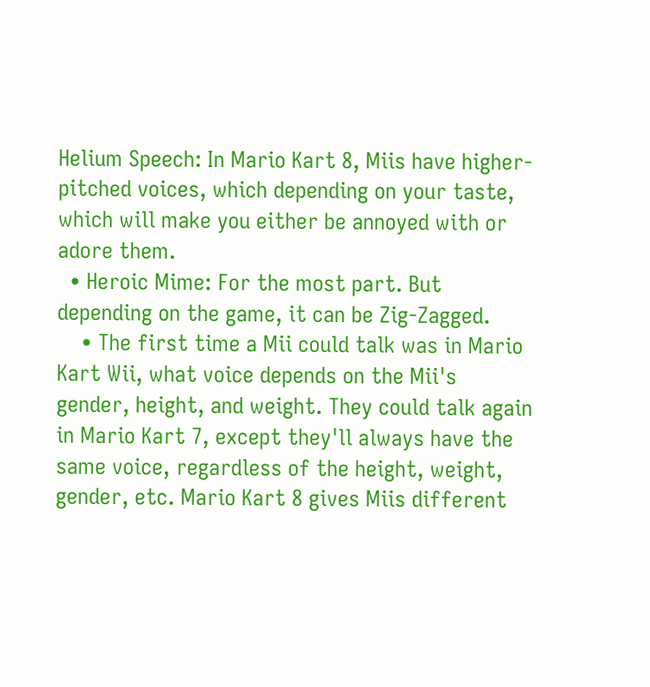Helium Speech: In Mario Kart 8, Miis have higher-pitched voices, which depending on your taste, which will make you either be annoyed with or adore them.
  • Heroic Mime: For the most part. But depending on the game, it can be Zig-Zagged.
    • The first time a Mii could talk was in Mario Kart Wii, what voice depends on the Mii's gender, height, and weight. They could talk again in Mario Kart 7, except they'll always have the same voice, regardless of the height, weight, gender, etc. Mario Kart 8 gives Miis different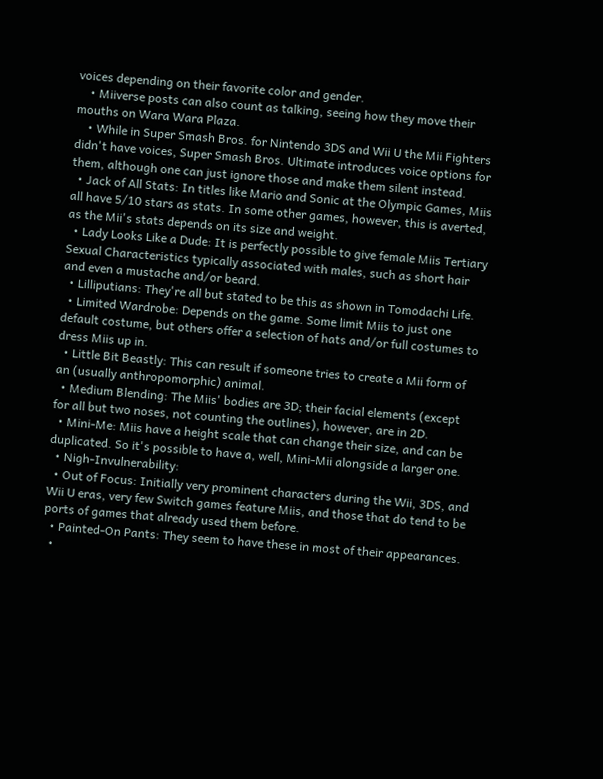voices depending on their favorite color and gender.
    • Miiverse posts can also count as talking, seeing how they move their mouths on Wara Wara Plaza.
    • While in Super Smash Bros. for Nintendo 3DS and Wii U the Mii Fighters didn't have voices, Super Smash Bros. Ultimate introduces voice options for them, although one can just ignore those and make them silent instead.
  • Jack of All Stats: In titles like Mario and Sonic at the Olympic Games, Miis all have 5/10 stars as stats. In some other games, however, this is averted, as the Mii's stats depends on its size and weight.
  • Lady Looks Like a Dude: It is perfectly possible to give female Miis Tertiary Sexual Characteristics typically associated with males, such as short hair and even a mustache and/or beard.
  • Lilliputians: They're all but stated to be this as shown in Tomodachi Life.
  • Limited Wardrobe: Depends on the game. Some limit Miis to just one default costume, but others offer a selection of hats and/or full costumes to dress Miis up in.
  • Little Bit Beastly: This can result if someone tries to create a Mii form of an (usually anthropomorphic) animal.
  • Medium Blending: The Miis' bodies are 3D; their facial elements (except for all but two noses, not counting the outlines), however, are in 2D.
  • Mini-Me: Miis have a height scale that can change their size, and can be duplicated. So it's possible to have a, well, Mini-Mii alongside a larger one.
  • Nigh-Invulnerability:
  • Out of Focus: Initially very prominent characters during the Wii, 3DS, and Wii U eras, very few Switch games feature Miis, and those that do tend to be ports of games that already used them before.
  • Painted-On Pants: They seem to have these in most of their appearances.
  •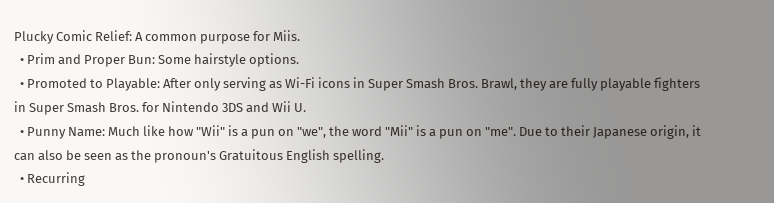Plucky Comic Relief: A common purpose for Miis.
  • Prim and Proper Bun: Some hairstyle options.
  • Promoted to Playable: After only serving as Wi-Fi icons in Super Smash Bros. Brawl, they are fully playable fighters in Super Smash Bros. for Nintendo 3DS and Wii U.
  • Punny Name: Much like how "Wii" is a pun on "we", the word "Mii" is a pun on "me". Due to their Japanese origin, it can also be seen as the pronoun's Gratuitous English spelling.
  • Recurring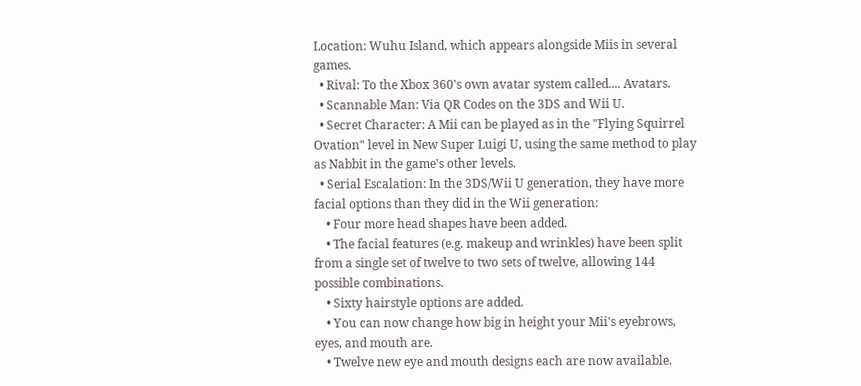Location: Wuhu Island, which appears alongside Miis in several games.
  • Rival: To the Xbox 360's own avatar system called.... Avatars.
  • Scannable Man: Via QR Codes on the 3DS and Wii U.
  • Secret Character: A Mii can be played as in the "Flying Squirrel Ovation" level in New Super Luigi U, using the same method to play as Nabbit in the game's other levels.
  • Serial Escalation: In the 3DS/Wii U generation, they have more facial options than they did in the Wii generation:
    • Four more head shapes have been added.
    • The facial features (e.g. makeup and wrinkles) have been split from a single set of twelve to two sets of twelve, allowing 144 possible combinations.
    • Sixty hairstyle options are added.
    • You can now change how big in height your Mii's eyebrows, eyes, and mouth are.
    • Twelve new eye and mouth designs each are now available.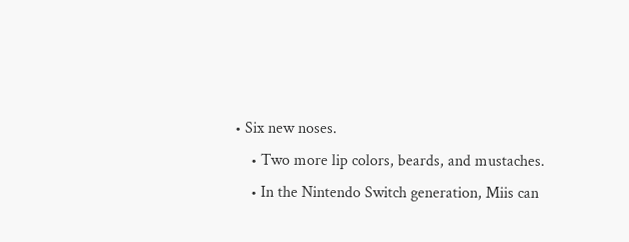• Six new noses.
    • Two more lip colors, beards, and mustaches.
    • In the Nintendo Switch generation, Miis can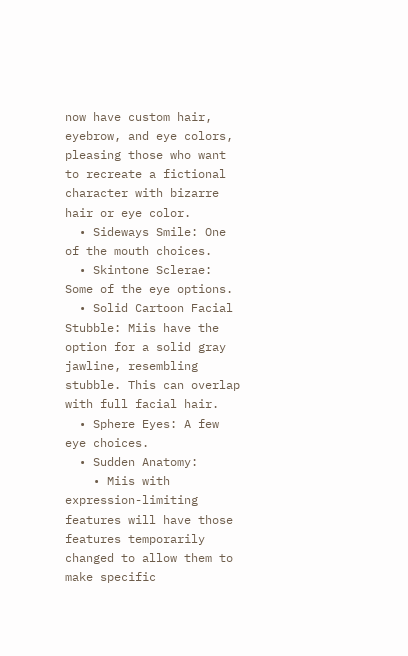now have custom hair, eyebrow, and eye colors, pleasing those who want to recreate a fictional character with bizarre hair or eye color.
  • Sideways Smile: One of the mouth choices.
  • Skintone Sclerae: Some of the eye options.
  • Solid Cartoon Facial Stubble: Miis have the option for a solid gray jawline, resembling stubble. This can overlap with full facial hair.
  • Sphere Eyes: A few eye choices.
  • Sudden Anatomy:
    • Miis with expression-limiting features will have those features temporarily changed to allow them to make specific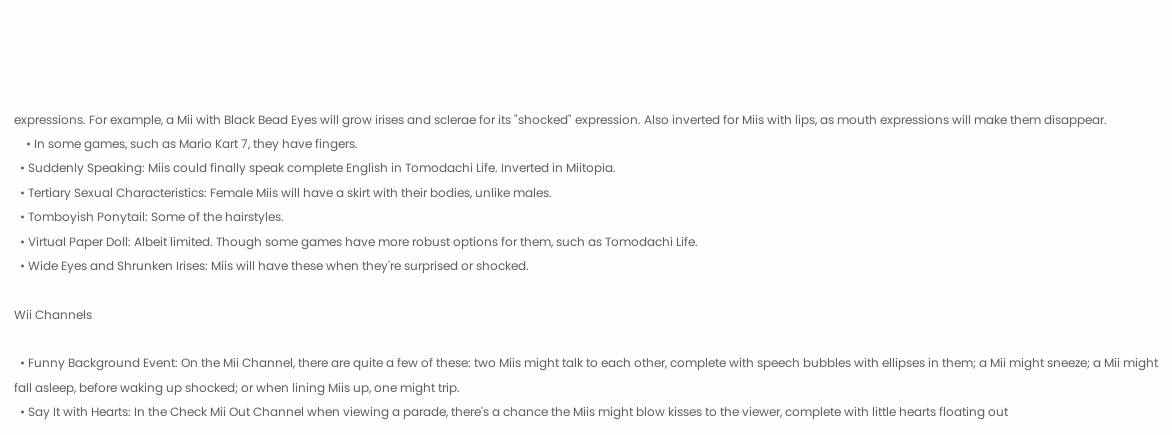expressions. For example, a Mii with Black Bead Eyes will grow irises and sclerae for its "shocked" expression. Also inverted for Miis with lips, as mouth expressions will make them disappear.
    • In some games, such as Mario Kart 7, they have fingers.
  • Suddenly Speaking: Miis could finally speak complete English in Tomodachi Life. Inverted in Miitopia.
  • Tertiary Sexual Characteristics: Female Miis will have a skirt with their bodies, unlike males.
  • Tomboyish Ponytail: Some of the hairstyles.
  • Virtual Paper Doll: Albeit limited. Though some games have more robust options for them, such as Tomodachi Life.
  • Wide Eyes and Shrunken Irises: Miis will have these when they're surprised or shocked.

Wii Channels

  • Funny Background Event: On the Mii Channel, there are quite a few of these: two Miis might talk to each other, complete with speech bubbles with ellipses in them; a Mii might sneeze; a Mii might fall asleep, before waking up shocked; or when lining Miis up, one might trip.
  • Say It with Hearts: In the Check Mii Out Channel when viewing a parade, there's a chance the Miis might blow kisses to the viewer, complete with little hearts floating out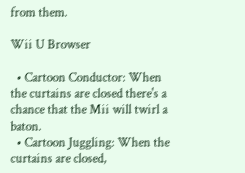from them.

Wii U Browser

  • Cartoon Conductor: When the curtains are closed there's a chance that the Mii will twirl a baton.
  • Cartoon Juggling: When the curtains are closed,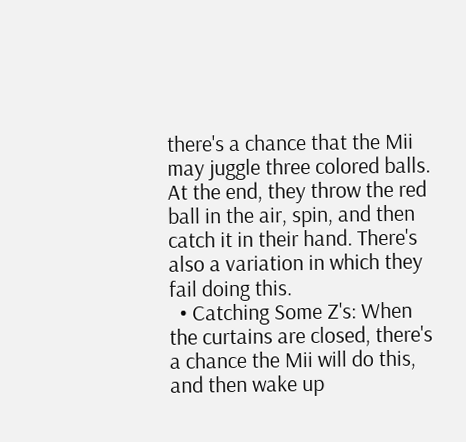there's a chance that the Mii may juggle three colored balls. At the end, they throw the red ball in the air, spin, and then catch it in their hand. There's also a variation in which they fail doing this.
  • Catching Some Z's: When the curtains are closed, there's a chance the Mii will do this, and then wake up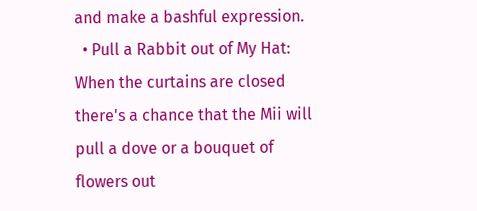and make a bashful expression.
  • Pull a Rabbit out of My Hat: When the curtains are closed there's a chance that the Mii will pull a dove or a bouquet of flowers out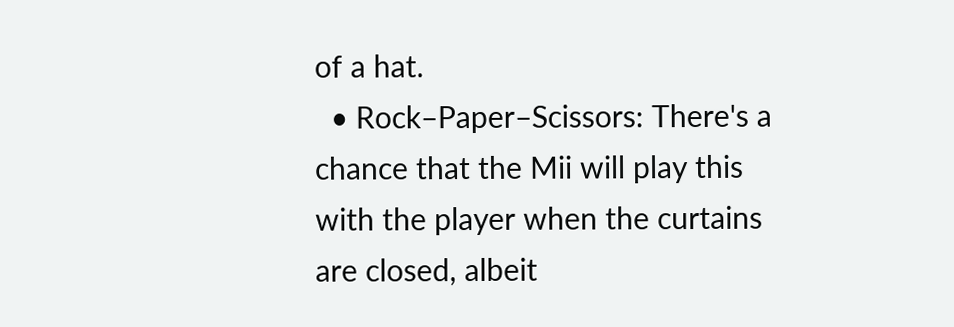of a hat.
  • Rock–Paper–Scissors: There's a chance that the Mii will play this with the player when the curtains are closed, albeit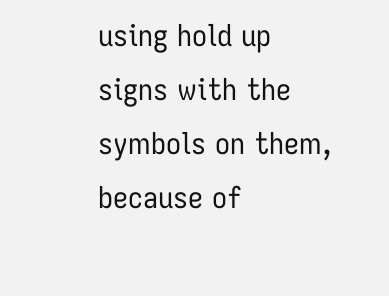using hold up signs with the symbols on them, because of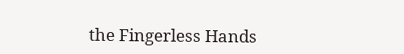the Fingerless Hands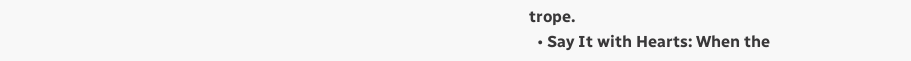trope.
  • Say It with Hearts: When the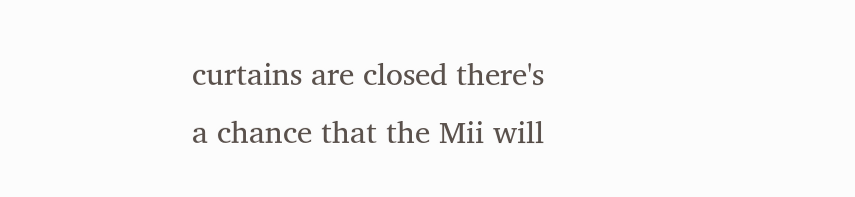curtains are closed there's a chance that the Mii will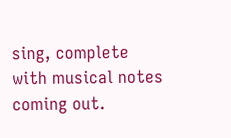sing, complete with musical notes coming out.